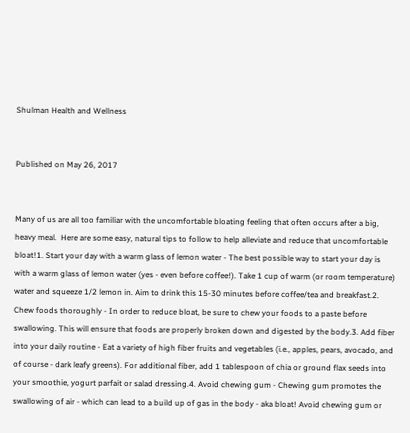Shulman Health and Wellness


Published on May 26, 2017


Many of us are all too familiar with the uncomfortable bloating feeling that often occurs after a big, heavy meal.  Here are some easy, natural tips to follow to help alleviate and reduce that uncomfortable bloat!1. Start your day with a warm glass of lemon water - The best possible way to start your day is with a warm glass of lemon water (yes - even before coffee!). Take 1 cup of warm (or room temperature) water and squeeze 1/2 lemon in. Aim to drink this 15-30 minutes before coffee/tea and breakfast.2. Chew foods thoroughly - In order to reduce bloat, be sure to chew your foods to a paste before swallowing. This will ensure that foods are properly broken down and digested by the body.3. Add fiber into your daily routine - Eat a variety of high fiber fruits and vegetables (i.e., apples, pears, avocado, and of course - dark leafy greens). For additional fiber, add 1 tablespoon of chia or ground flax seeds into your smoothie, yogurt parfait or salad dressing.4. Avoid chewing gum - Chewing gum promotes the swallowing of air - which can lead to a build up of gas in the body - aka bloat! Avoid chewing gum or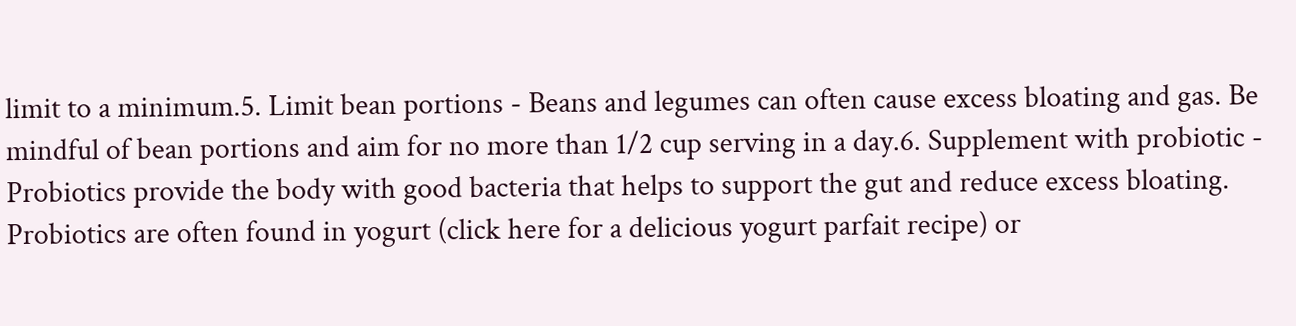limit to a minimum.5. Limit bean portions - Beans and legumes can often cause excess bloating and gas. Be mindful of bean portions and aim for no more than 1/2 cup serving in a day.6. Supplement with probiotic - Probiotics provide the body with good bacteria that helps to support the gut and reduce excess bloating. Probiotics are often found in yogurt (click here for a delicious yogurt parfait recipe) or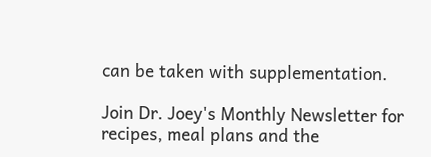can be taken with supplementation.

Join Dr. Joey's Monthly Newsletter for recipes, meal plans and the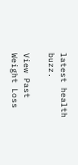latest health buzz.

View Past Weight Loss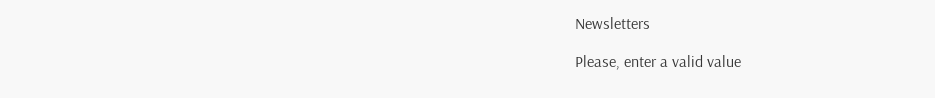Newsletters

Please, enter a valid value